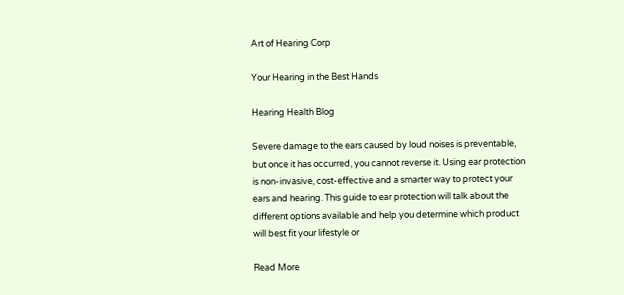Art of Hearing Corp

Your Hearing in the Best Hands

Hearing Health Blog

Severe damage to the ears caused by loud noises is preventable, but once it has occurred, you cannot reverse it. Using ear protection is non-invasive, cost-effective and a smarter way to protect your ears and hearing. This guide to ear protection will talk about the different options available and help you determine which product will best fit your lifestyle or

Read More